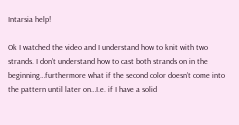Intarsia help!

Ok I watched the video and I understand how to knit with two strands. I don’t understand how to cast both strands on in the beginning…furthermore what if the second color doesn’t come into the pattern until later on…I.e. if I have a solid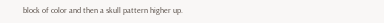block of color and then a skull pattern higher up.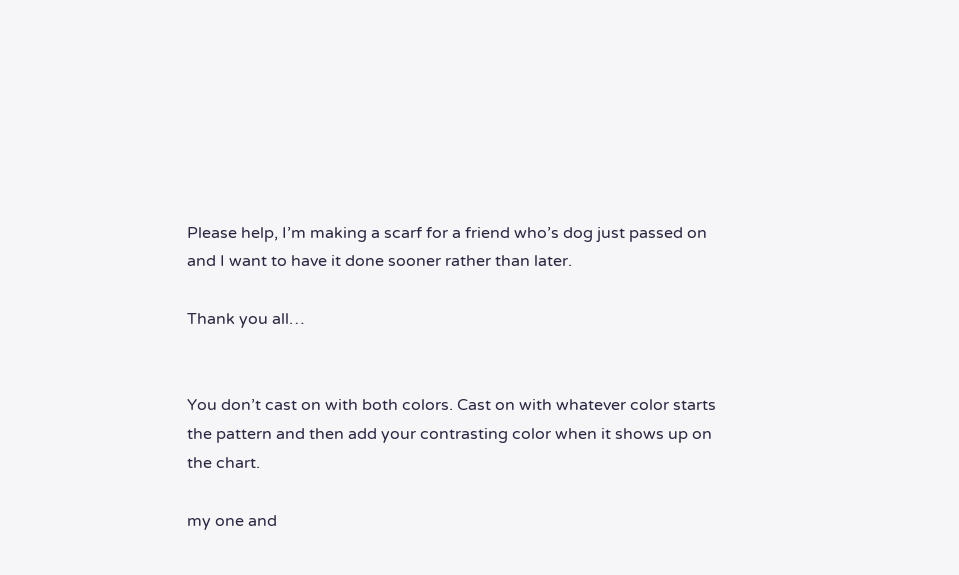Please help, I’m making a scarf for a friend who’s dog just passed on and I want to have it done sooner rather than later.

Thank you all…


You don’t cast on with both colors. Cast on with whatever color starts the pattern and then add your contrasting color when it shows up on the chart.

my one and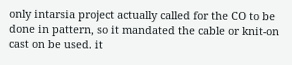only intarsia project actually called for the CO to be done in pattern, so it mandated the cable or knit-on cast on be used. it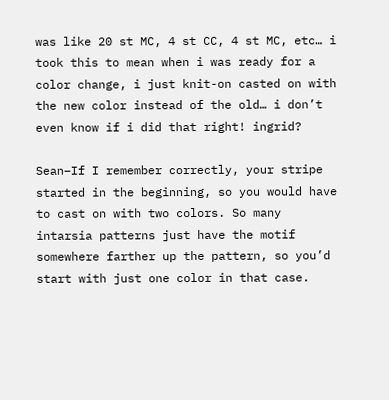was like 20 st MC, 4 st CC, 4 st MC, etc… i took this to mean when i was ready for a color change, i just knit-on casted on with the new color instead of the old… i don’t even know if i did that right! ingrid?

Sean–If I remember correctly, your stripe started in the beginning, so you would have to cast on with two colors. So many intarsia patterns just have the motif somewhere farther up the pattern, so you’d start with just one color in that case.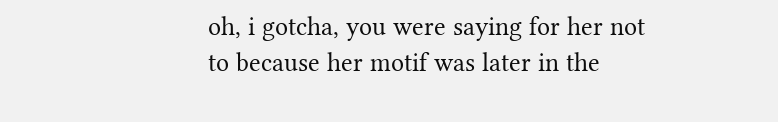oh, i gotcha, you were saying for her not to because her motif was later in the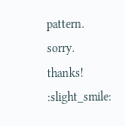pattern. sorry. thanks! :slight_smile: